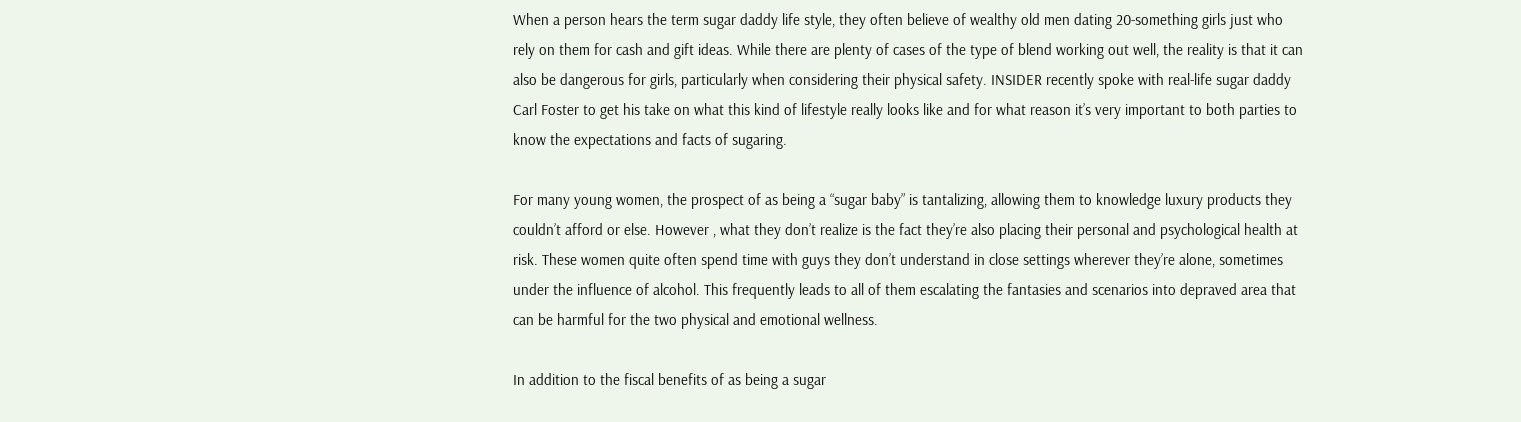When a person hears the term sugar daddy life style, they often believe of wealthy old men dating 20-something girls just who rely on them for cash and gift ideas. While there are plenty of cases of the type of blend working out well, the reality is that it can also be dangerous for girls, particularly when considering their physical safety. INSIDER recently spoke with real-life sugar daddy Carl Foster to get his take on what this kind of lifestyle really looks like and for what reason it’s very important to both parties to know the expectations and facts of sugaring.

For many young women, the prospect of as being a “sugar baby” is tantalizing, allowing them to knowledge luxury products they couldn’t afford or else. However , what they don’t realize is the fact they’re also placing their personal and psychological health at risk. These women quite often spend time with guys they don’t understand in close settings wherever they’re alone, sometimes under the influence of alcohol. This frequently leads to all of them escalating the fantasies and scenarios into depraved area that can be harmful for the two physical and emotional wellness.

In addition to the fiscal benefits of as being a sugar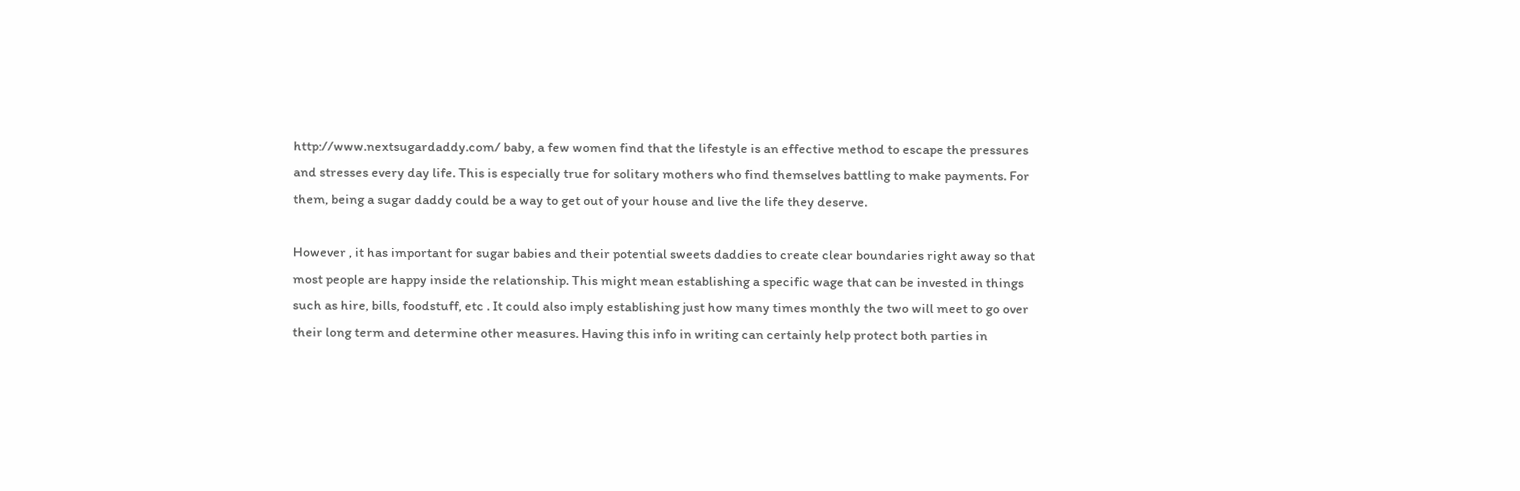http://www.nextsugardaddy.com/ baby, a few women find that the lifestyle is an effective method to escape the pressures and stresses every day life. This is especially true for solitary mothers who find themselves battling to make payments. For them, being a sugar daddy could be a way to get out of your house and live the life they deserve.

However , it has important for sugar babies and their potential sweets daddies to create clear boundaries right away so that most people are happy inside the relationship. This might mean establishing a specific wage that can be invested in things such as hire, bills, foodstuff, etc . It could also imply establishing just how many times monthly the two will meet to go over their long term and determine other measures. Having this info in writing can certainly help protect both parties in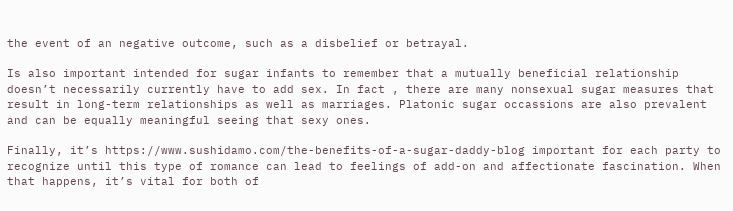the event of an negative outcome, such as a disbelief or betrayal.

Is also important intended for sugar infants to remember that a mutually beneficial relationship doesn’t necessarily currently have to add sex. In fact , there are many nonsexual sugar measures that result in long-term relationships as well as marriages. Platonic sugar occassions are also prevalent and can be equally meaningful seeing that sexy ones.

Finally, it’s https://www.sushidamo.com/the-benefits-of-a-sugar-daddy-blog important for each party to recognize until this type of romance can lead to feelings of add-on and affectionate fascination. When that happens, it’s vital for both of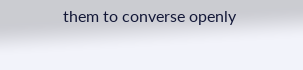them to converse openly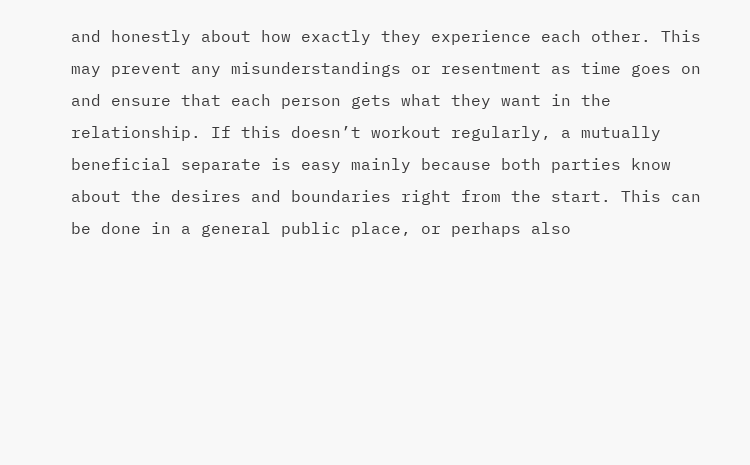and honestly about how exactly they experience each other. This may prevent any misunderstandings or resentment as time goes on and ensure that each person gets what they want in the relationship. If this doesn’t workout regularly, a mutually beneficial separate is easy mainly because both parties know about the desires and boundaries right from the start. This can be done in a general public place, or perhaps also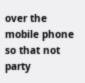over the mobile phone so that not party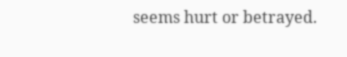seems hurt or betrayed.